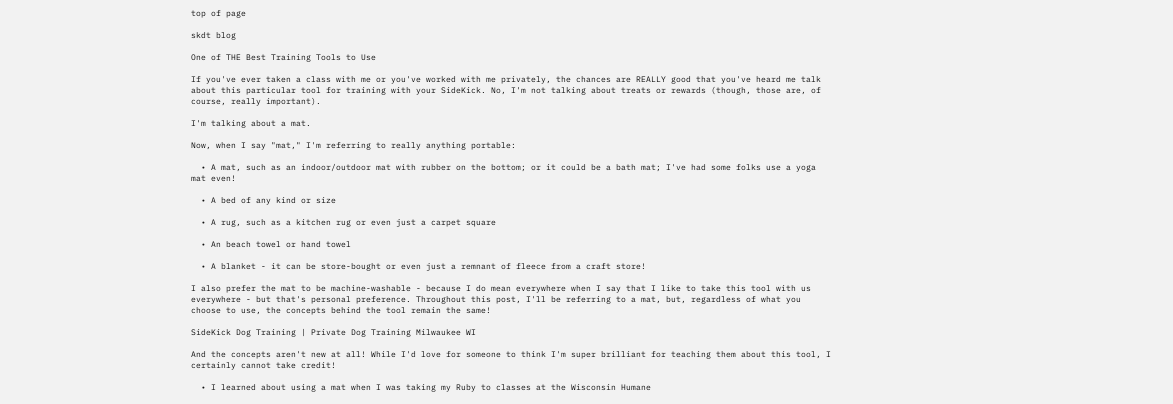top of page

skdt blog

One of THE Best Training Tools to Use

If you've ever taken a class with me or you've worked with me privately, the chances are REALLY good that you've heard me talk about this particular tool for training with your SideKick. No, I'm not talking about treats or rewards (though, those are, of course, really important).

I'm talking about a mat.

Now, when I say "mat," I'm referring to really anything portable:

  • A mat, such as an indoor/outdoor mat with rubber on the bottom; or it could be a bath mat; I've had some folks use a yoga mat even!

  • A bed of any kind or size

  • A rug, such as a kitchen rug or even just a carpet square

  • An beach towel or hand towel

  • A blanket - it can be store-bought or even just a remnant of fleece from a craft store!

I also prefer the mat to be machine-washable - because I do mean everywhere when I say that I like to take this tool with us everywhere - but that's personal preference. Throughout this post, I'll be referring to a mat, but, regardless of what you choose to use, the concepts behind the tool remain the same!

SideKick Dog Training | Private Dog Training Milwaukee WI

And the concepts aren't new at all! While I'd love for someone to think I'm super brilliant for teaching them about this tool, I certainly cannot take credit!

  • I learned about using a mat when I was taking my Ruby to classes at the Wisconsin Humane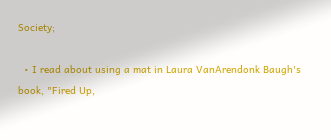Society;

  • I read about using a mat in Laura VanArendonk Baugh's book, "Fired Up,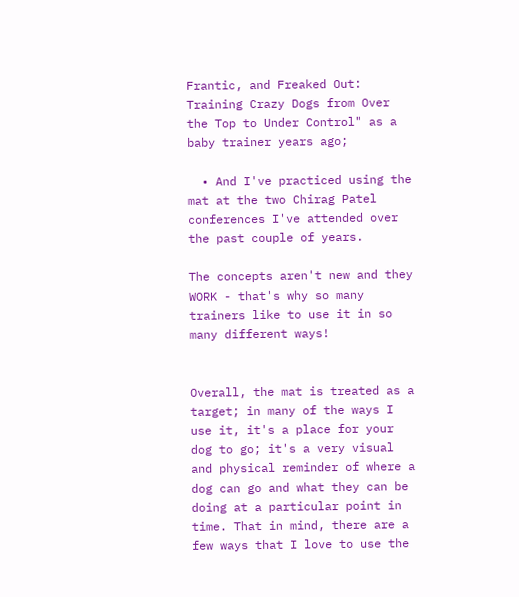Frantic, and Freaked Out: Training Crazy Dogs from Over the Top to Under Control" as a baby trainer years ago;

  • And I've practiced using the mat at the two Chirag Patel conferences I've attended over the past couple of years.

The concepts aren't new and they WORK - that's why so many trainers like to use it in so many different ways!


Overall, the mat is treated as a target; in many of the ways I use it, it's a place for your dog to go; it's a very visual and physical reminder of where a dog can go and what they can be doing at a particular point in time. That in mind, there are a few ways that I love to use the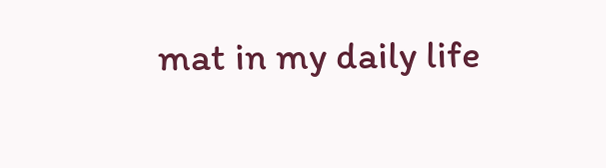mat in my daily life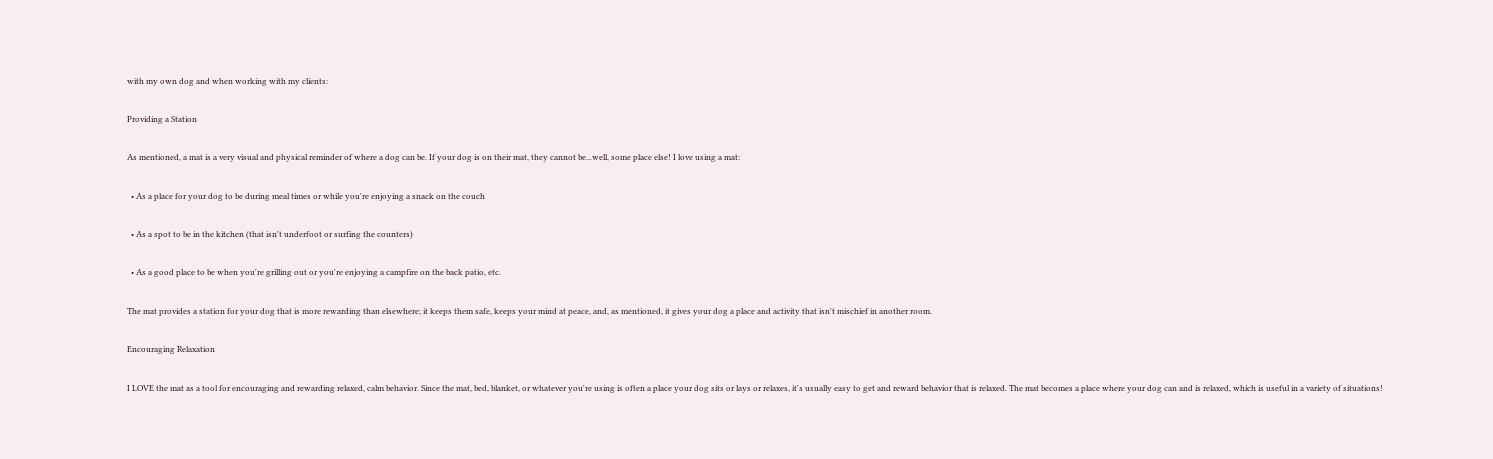with my own dog and when working with my clients:

Providing a Station

As mentioned, a mat is a very visual and physical reminder of where a dog can be. If your dog is on their mat, they cannot be...well, some place else! I love using a mat:

  • As a place for your dog to be during meal times or while you're enjoying a snack on the couch

  • As a spot to be in the kitchen (that isn't underfoot or surfing the counters)

  • As a good place to be when you're grilling out or you're enjoying a campfire on the back patio, etc.

The mat provides a station for your dog that is more rewarding than elsewhere; it keeps them safe, keeps your mind at peace, and, as mentioned, it gives your dog a place and activity that isn't mischief in another room.

Encouraging Relaxation

I LOVE the mat as a tool for encouraging and rewarding relaxed, calm behavior. Since the mat, bed, blanket, or whatever you're using is often a place your dog sits or lays or relaxes, it's usually easy to get and reward behavior that is relaxed. The mat becomes a place where your dog can and is relaxed, which is useful in a variety of situations!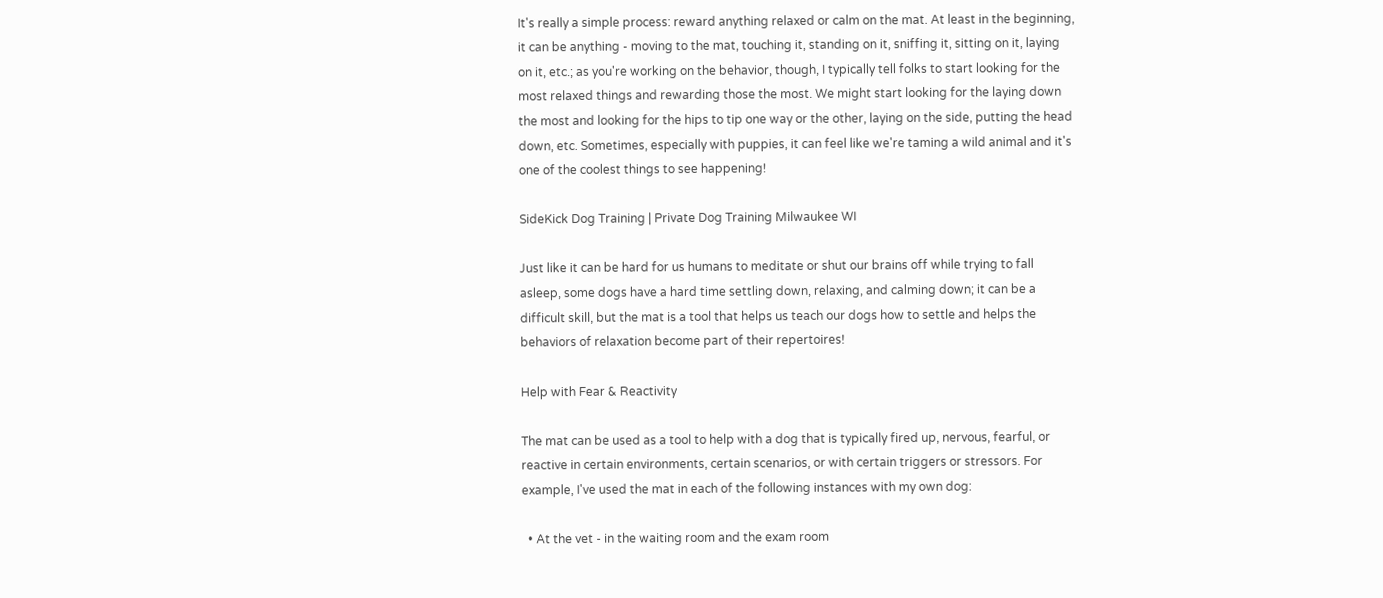It's really a simple process: reward anything relaxed or calm on the mat. At least in the beginning, it can be anything - moving to the mat, touching it, standing on it, sniffing it, sitting on it, laying on it, etc.; as you're working on the behavior, though, I typically tell folks to start looking for the most relaxed things and rewarding those the most. We might start looking for the laying down the most and looking for the hips to tip one way or the other, laying on the side, putting the head down, etc. Sometimes, especially with puppies, it can feel like we're taming a wild animal and it's one of the coolest things to see happening!

SideKick Dog Training | Private Dog Training Milwaukee WI

Just like it can be hard for us humans to meditate or shut our brains off while trying to fall asleep, some dogs have a hard time settling down, relaxing, and calming down; it can be a difficult skill, but the mat is a tool that helps us teach our dogs how to settle and helps the behaviors of relaxation become part of their repertoires!

Help with Fear & Reactivity

The mat can be used as a tool to help with a dog that is typically fired up, nervous, fearful, or reactive in certain environments, certain scenarios, or with certain triggers or stressors. For example, I've used the mat in each of the following instances with my own dog:

  • At the vet - in the waiting room and the exam room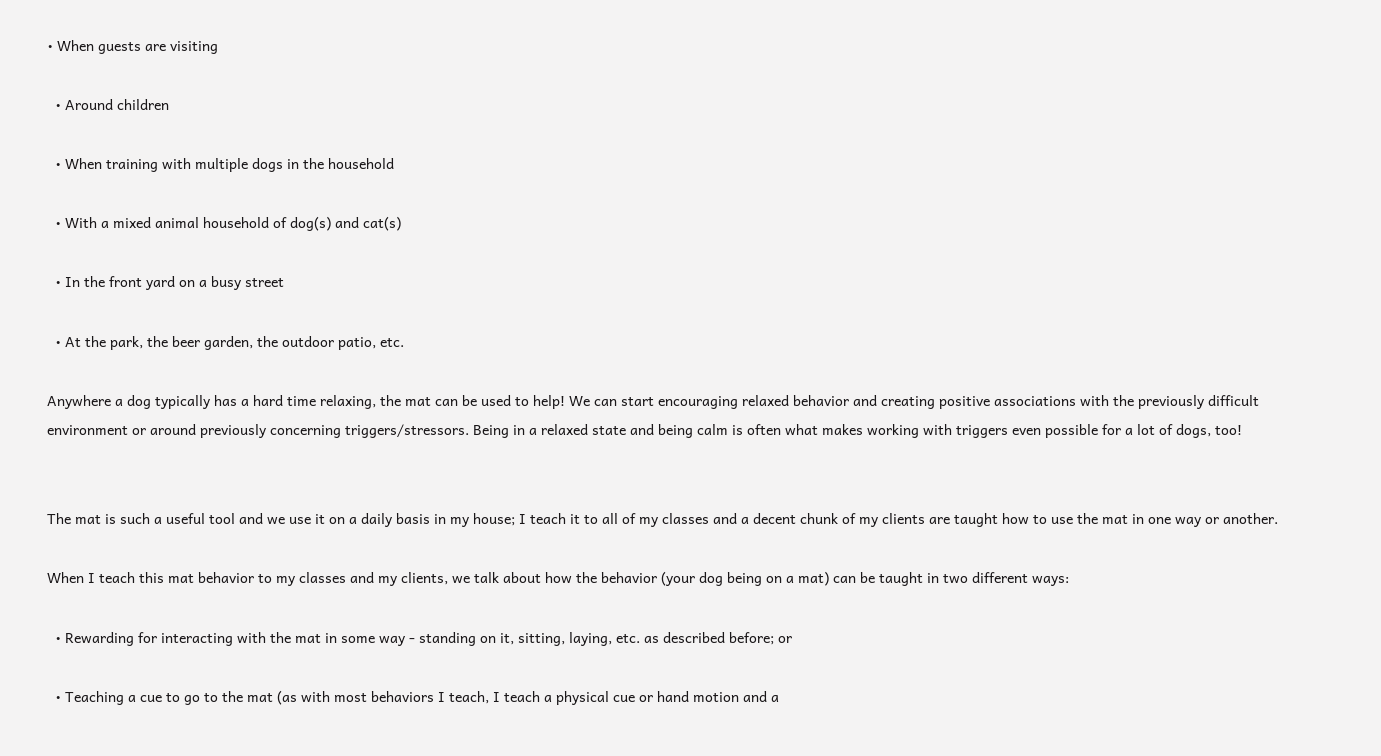• When guests are visiting

  • Around children

  • When training with multiple dogs in the household

  • With a mixed animal household of dog(s) and cat(s)

  • In the front yard on a busy street

  • At the park, the beer garden, the outdoor patio, etc.

Anywhere a dog typically has a hard time relaxing, the mat can be used to help! We can start encouraging relaxed behavior and creating positive associations with the previously difficult environment or around previously concerning triggers/stressors. Being in a relaxed state and being calm is often what makes working with triggers even possible for a lot of dogs, too!


The mat is such a useful tool and we use it on a daily basis in my house; I teach it to all of my classes and a decent chunk of my clients are taught how to use the mat in one way or another.

When I teach this mat behavior to my classes and my clients, we talk about how the behavior (your dog being on a mat) can be taught in two different ways:

  • Rewarding for interacting with the mat in some way - standing on it, sitting, laying, etc. as described before; or

  • Teaching a cue to go to the mat (as with most behaviors I teach, I teach a physical cue or hand motion and a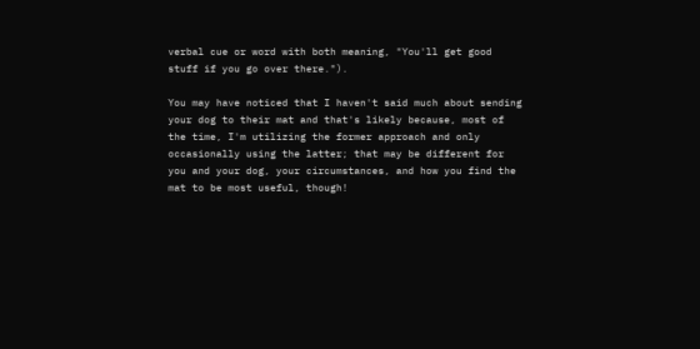verbal cue or word with both meaning, "You'll get good stuff if you go over there.").

You may have noticed that I haven't said much about sending your dog to their mat and that's likely because, most of the time, I'm utilizing the former approach and only occasionally using the latter; that may be different for you and your dog, your circumstances, and how you find the mat to be most useful, though!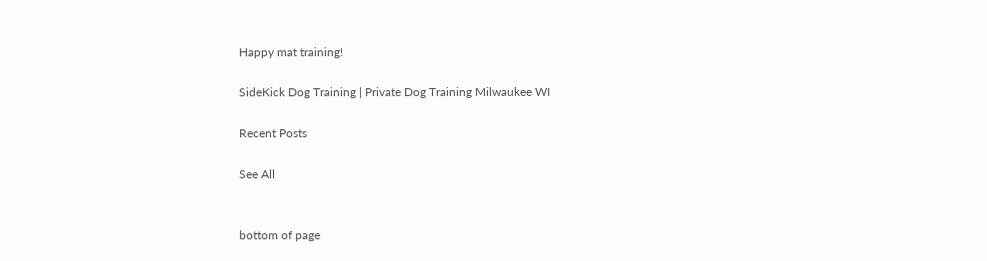Happy mat training!

SideKick Dog Training | Private Dog Training Milwaukee WI

Recent Posts

See All


bottom of page